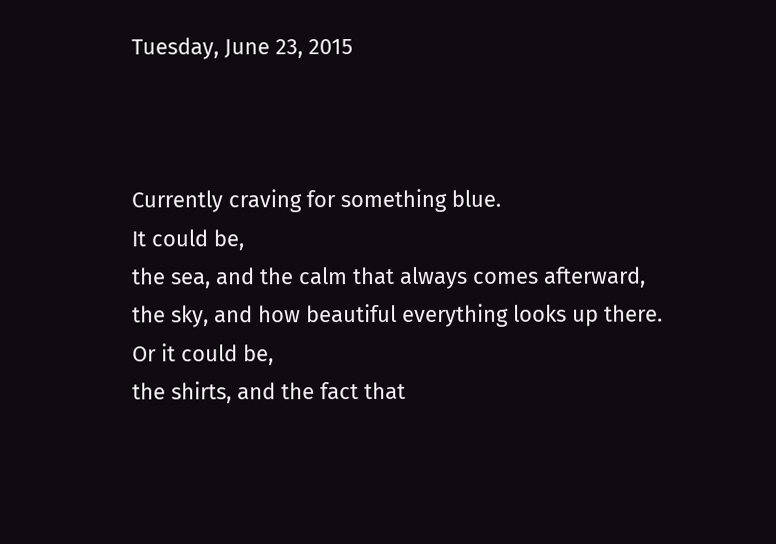Tuesday, June 23, 2015



Currently craving for something blue.
It could be,
the sea, and the calm that always comes afterward,
the sky, and how beautiful everything looks up there.
Or it could be,
the shirts, and the fact that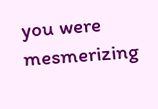you were mesmerizing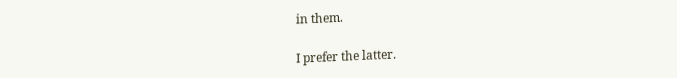in them.

I prefer the latter.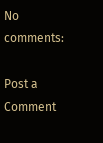No comments:

Post a Comment